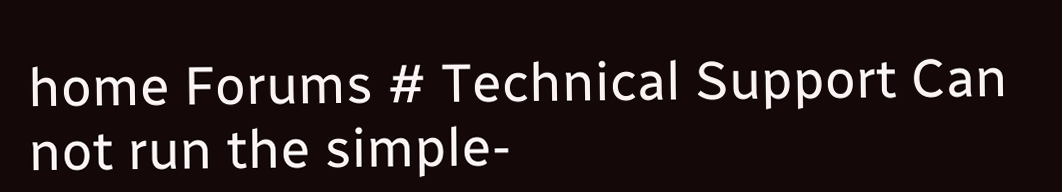home Forums # Technical Support Can not run the simple-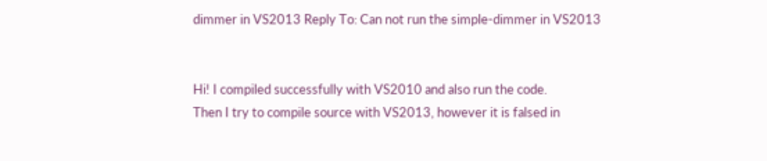dimmer in VS2013 Reply To: Can not run the simple-dimmer in VS2013


Hi! I compiled successfully with VS2010 and also run the code.
Then I try to compile source with VS2013, however it is falsed in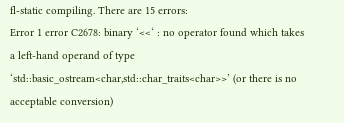fl-static compiling. There are 15 errors:
Error 1 error C2678: binary ‘<<‘ : no operator found which takes a left-hand operand of type ‘std::basic_ostream<char,std::char_traits<char>>’ (or there is no acceptable conversion)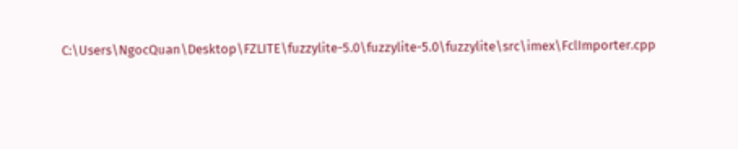C:\Users\NgocQuan\Desktop\FZLITE\fuzzylite-5.0\fuzzylite-5.0\fuzzylite\src\imex\FclImporter.cpp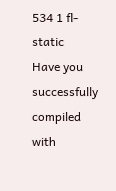534 1 fl-static
Have you successfully compiled with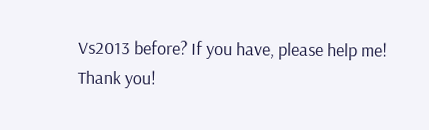Vs2013 before? If you have, please help me!
Thank you!